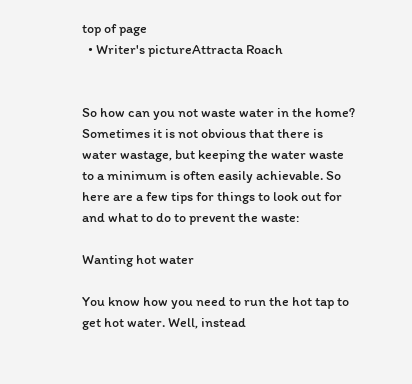top of page
  • Writer's pictureAttracta Roach


So how can you not waste water in the home? Sometimes it is not obvious that there is water wastage, but keeping the water waste to a minimum is often easily achievable. So here are a few tips for things to look out for and what to do to prevent the waste:

Wanting hot water

You know how you need to run the hot tap to get hot water. Well, instead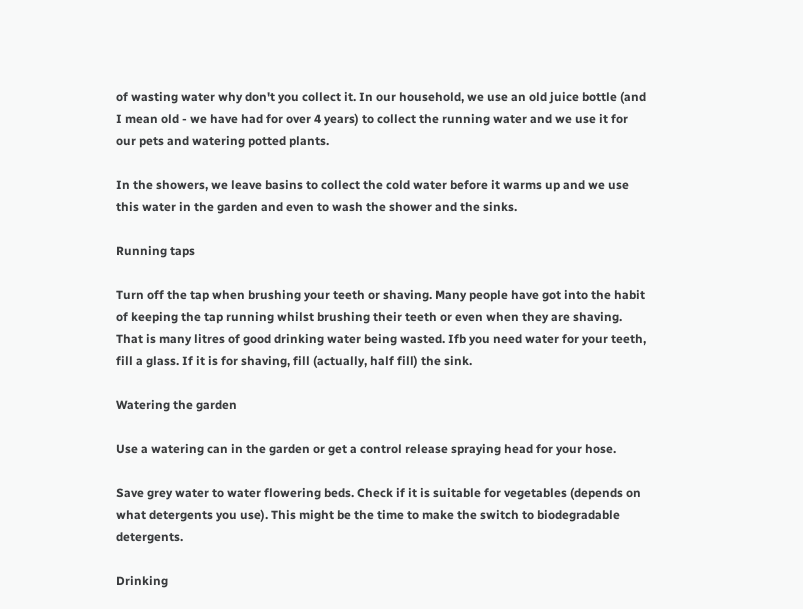of wasting water why don't you collect it. In our household, we use an old juice bottle (and I mean old - we have had for over 4 years) to collect the running water and we use it for our pets and watering potted plants.

In the showers, we leave basins to collect the cold water before it warms up and we use this water in the garden and even to wash the shower and the sinks.

Running taps

Turn off the tap when brushing your teeth or shaving. Many people have got into the habit of keeping the tap running whilst brushing their teeth or even when they are shaving. That is many litres of good drinking water being wasted. Ifb you need water for your teeth, fill a glass. If it is for shaving, fill (actually, half fill) the sink.

Watering the garden

Use a watering can in the garden or get a control release spraying head for your hose.

Save grey water to water flowering beds. Check if it is suitable for vegetables (depends on what detergents you use). This might be the time to make the switch to biodegradable detergents.

Drinking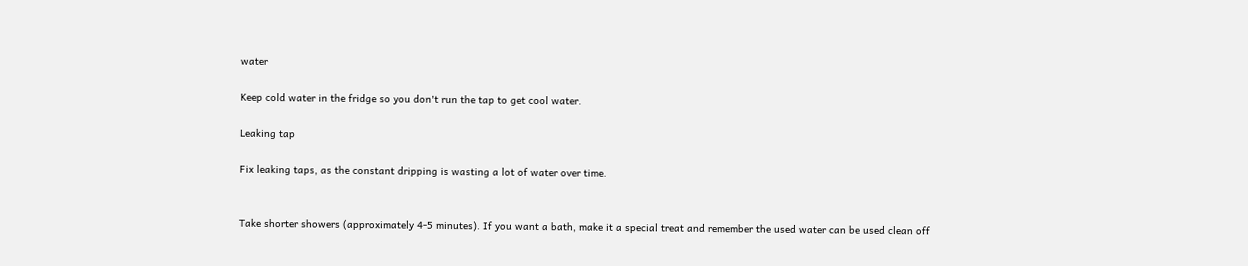water

Keep cold water in the fridge so you don't run the tap to get cool water.

Leaking tap

Fix leaking taps, as the constant dripping is wasting a lot of water over time.


Take shorter showers (approximately 4-5 minutes). If you want a bath, make it a special treat and remember the used water can be used clean off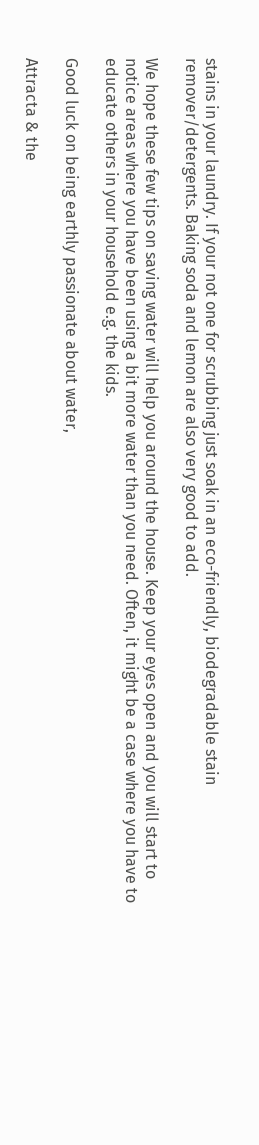stains in your laundry. If your not one for scrubbing just soak in an eco-friendly, biodegradable stain remover/detergents. Baking soda and lemon are also very good to add.

We hope these few tips on saving water will help you around the house. Keep your eyes open and you will start to notice areas where you have been using a bit more water than you need. Often, it might be a case where you have to educate others in your household e.g. the kids.

Good luck on being earthly passionate about water,

Attracta & the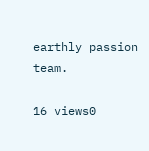earthly passion team.

16 views0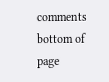comments
bottom of page